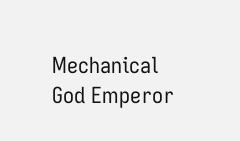Mechanical God Emperor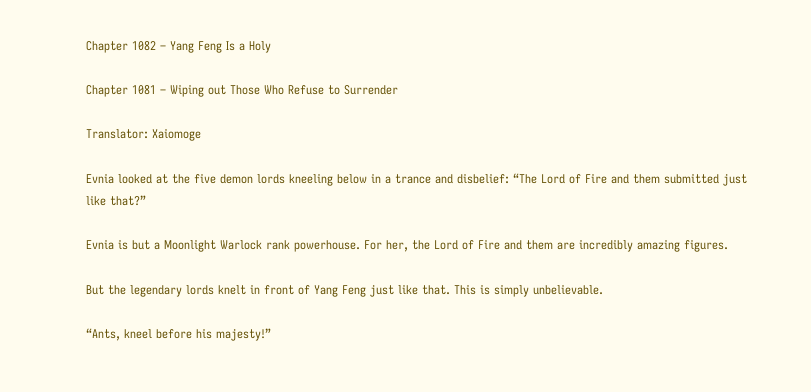Chapter 1082 – Yang Feng Is a Holy

Chapter 1081 – Wiping out Those Who Refuse to Surrender

Translator: Xaiomoge

Evnia looked at the five demon lords kneeling below in a trance and disbelief: “The Lord of Fire and them submitted just like that?”

Evnia is but a Moonlight Warlock rank powerhouse. For her, the Lord of Fire and them are incredibly amazing figures.

But the legendary lords knelt in front of Yang Feng just like that. This is simply unbelievable.

“Ants, kneel before his majesty!”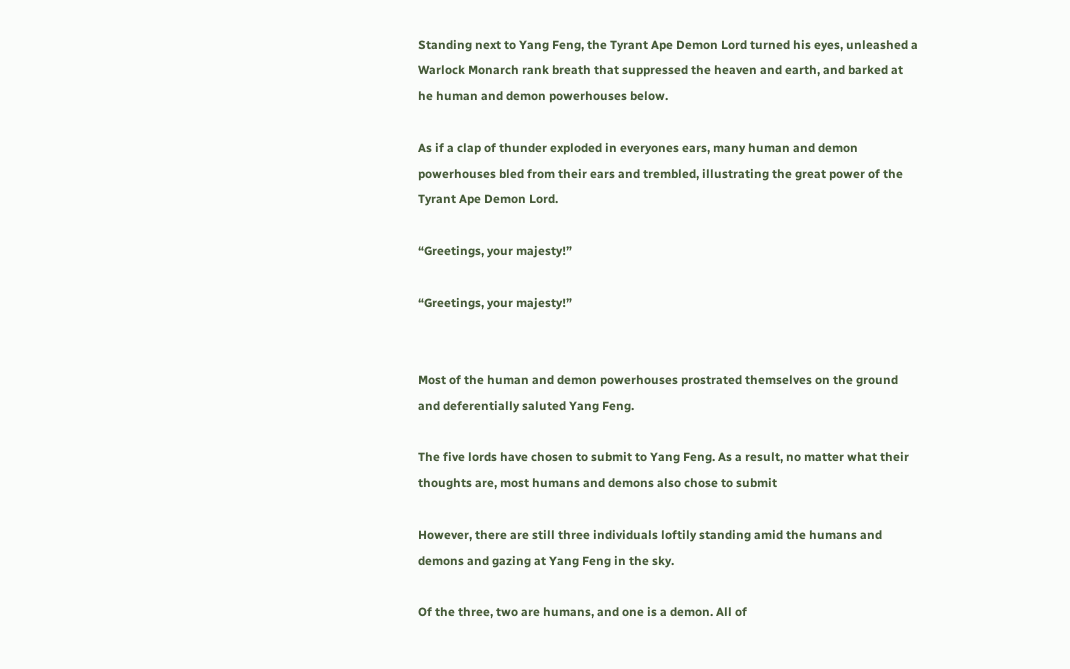Standing next to Yang Feng, the Tyrant Ape Demon Lord turned his eyes, unleashed a Warlock Monarch rank breath that suppressed the heaven and earth, and barked at he human and demon powerhouses below.

As if a clap of thunder exploded in everyones ears, many human and demon powerhouses bled from their ears and trembled, illustrating the great power of the Tyrant Ape Demon Lord.

“Greetings, your majesty!”

“Greetings, your majesty!”


Most of the human and demon powerhouses prostrated themselves on the ground and deferentially saluted Yang Feng.

The five lords have chosen to submit to Yang Feng. As a result, no matter what their thoughts are, most humans and demons also chose to submit

However, there are still three individuals loftily standing amid the humans and demons and gazing at Yang Feng in the sky.

Of the three, two are humans, and one is a demon. All of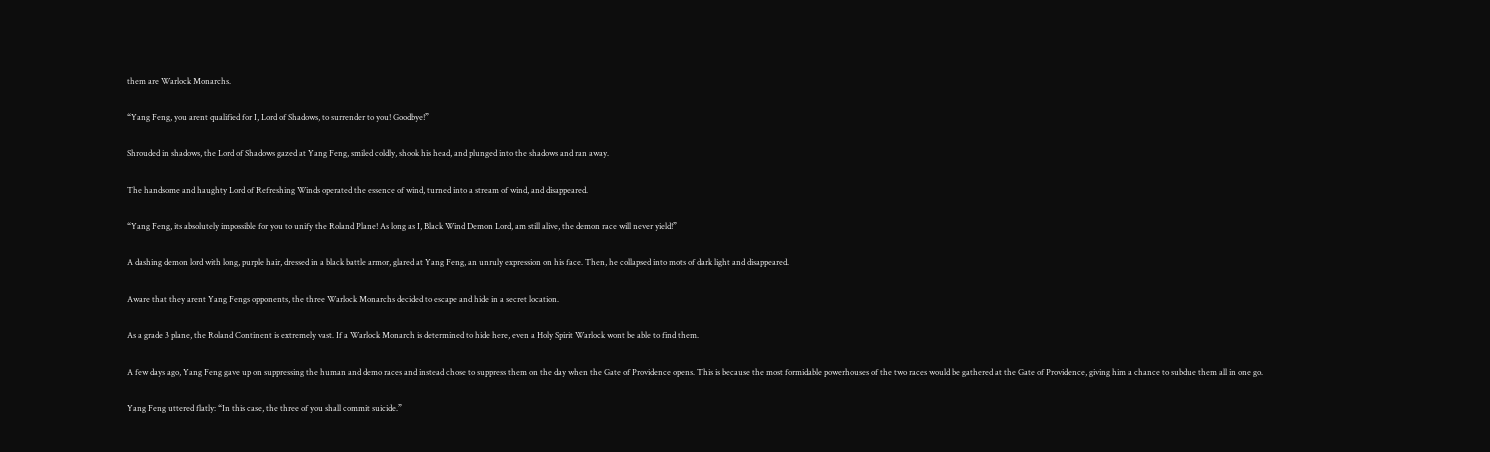them are Warlock Monarchs.

“Yang Feng, you arent qualified for I, Lord of Shadows, to surrender to you! Goodbye!”

Shrouded in shadows, the Lord of Shadows gazed at Yang Feng, smiled coldly, shook his head, and plunged into the shadows and ran away.

The handsome and haughty Lord of Refreshing Winds operated the essence of wind, turned into a stream of wind, and disappeared.

“Yang Feng, its absolutely impossible for you to unify the Roland Plane! As long as I, Black Wind Demon Lord, am still alive, the demon race will never yield!”

A dashing demon lord with long, purple hair, dressed in a black battle armor, glared at Yang Feng, an unruly expression on his face. Then, he collapsed into mots of dark light and disappeared.

Aware that they arent Yang Fengs opponents, the three Warlock Monarchs decided to escape and hide in a secret location.

As a grade 3 plane, the Roland Continent is extremely vast. If a Warlock Monarch is determined to hide here, even a Holy Spirit Warlock wont be able to find them.

A few days ago, Yang Feng gave up on suppressing the human and demo races and instead chose to suppress them on the day when the Gate of Providence opens. This is because the most formidable powerhouses of the two races would be gathered at the Gate of Providence, giving him a chance to subdue them all in one go.

Yang Feng uttered flatly: “In this case, the three of you shall commit suicide.”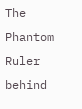The Phantom Ruler behind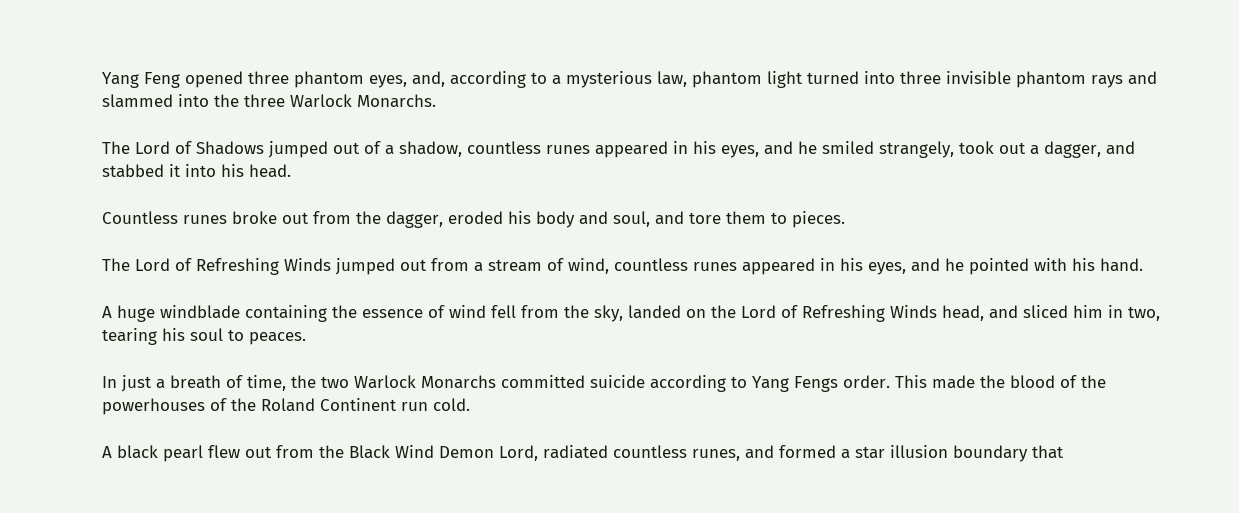Yang Feng opened three phantom eyes, and, according to a mysterious law, phantom light turned into three invisible phantom rays and slammed into the three Warlock Monarchs.

The Lord of Shadows jumped out of a shadow, countless runes appeared in his eyes, and he smiled strangely, took out a dagger, and stabbed it into his head.

Countless runes broke out from the dagger, eroded his body and soul, and tore them to pieces.

The Lord of Refreshing Winds jumped out from a stream of wind, countless runes appeared in his eyes, and he pointed with his hand.

A huge windblade containing the essence of wind fell from the sky, landed on the Lord of Refreshing Winds head, and sliced him in two, tearing his soul to peaces.

In just a breath of time, the two Warlock Monarchs committed suicide according to Yang Fengs order. This made the blood of the powerhouses of the Roland Continent run cold.

A black pearl flew out from the Black Wind Demon Lord, radiated countless runes, and formed a star illusion boundary that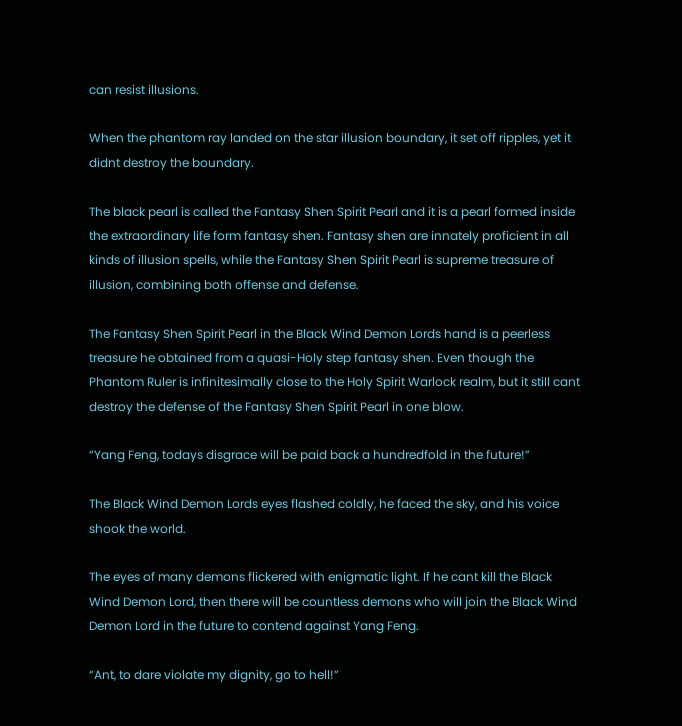can resist illusions.

When the phantom ray landed on the star illusion boundary, it set off ripples, yet it didnt destroy the boundary.

The black pearl is called the Fantasy Shen Spirit Pearl and it is a pearl formed inside the extraordinary life form fantasy shen. Fantasy shen are innately proficient in all kinds of illusion spells, while the Fantasy Shen Spirit Pearl is supreme treasure of illusion, combining both offense and defense.

The Fantasy Shen Spirit Pearl in the Black Wind Demon Lords hand is a peerless treasure he obtained from a quasi-Holy step fantasy shen. Even though the Phantom Ruler is infinitesimally close to the Holy Spirit Warlock realm, but it still cant destroy the defense of the Fantasy Shen Spirit Pearl in one blow.

“Yang Feng, todays disgrace will be paid back a hundredfold in the future!”

The Black Wind Demon Lords eyes flashed coldly, he faced the sky, and his voice shook the world.

The eyes of many demons flickered with enigmatic light. If he cant kill the Black Wind Demon Lord, then there will be countless demons who will join the Black Wind Demon Lord in the future to contend against Yang Feng.

“Ant, to dare violate my dignity, go to hell!”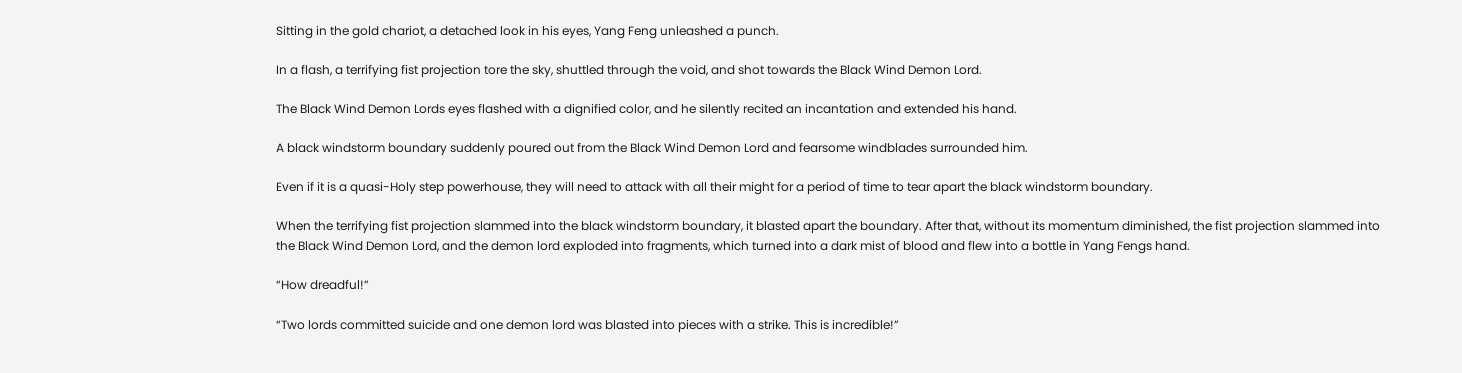Sitting in the gold chariot, a detached look in his eyes, Yang Feng unleashed a punch.

In a flash, a terrifying fist projection tore the sky, shuttled through the void, and shot towards the Black Wind Demon Lord.

The Black Wind Demon Lords eyes flashed with a dignified color, and he silently recited an incantation and extended his hand.

A black windstorm boundary suddenly poured out from the Black Wind Demon Lord and fearsome windblades surrounded him.

Even if it is a quasi-Holy step powerhouse, they will need to attack with all their might for a period of time to tear apart the black windstorm boundary.

When the terrifying fist projection slammed into the black windstorm boundary, it blasted apart the boundary. After that, without its momentum diminished, the fist projection slammed into the Black Wind Demon Lord, and the demon lord exploded into fragments, which turned into a dark mist of blood and flew into a bottle in Yang Fengs hand.

“How dreadful!”

“Two lords committed suicide and one demon lord was blasted into pieces with a strike. This is incredible!”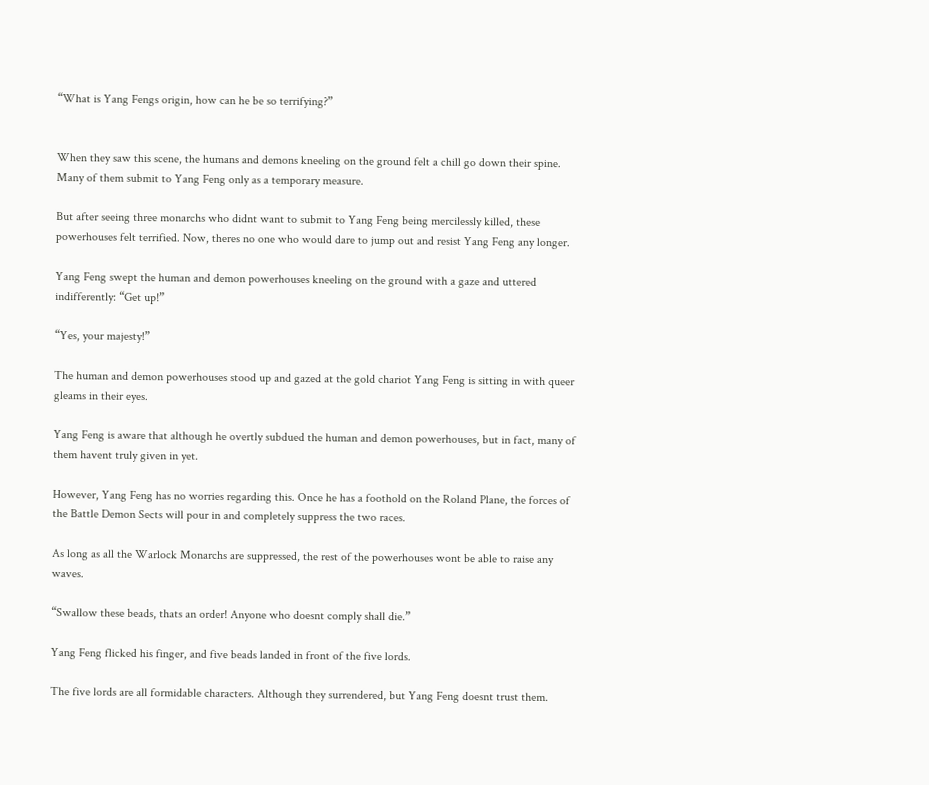“What is Yang Fengs origin, how can he be so terrifying?”


When they saw this scene, the humans and demons kneeling on the ground felt a chill go down their spine. Many of them submit to Yang Feng only as a temporary measure.

But after seeing three monarchs who didnt want to submit to Yang Feng being mercilessly killed, these powerhouses felt terrified. Now, theres no one who would dare to jump out and resist Yang Feng any longer.

Yang Feng swept the human and demon powerhouses kneeling on the ground with a gaze and uttered indifferently: “Get up!”

“Yes, your majesty!”

The human and demon powerhouses stood up and gazed at the gold chariot Yang Feng is sitting in with queer gleams in their eyes.

Yang Feng is aware that although he overtly subdued the human and demon powerhouses, but in fact, many of them havent truly given in yet.

However, Yang Feng has no worries regarding this. Once he has a foothold on the Roland Plane, the forces of the Battle Demon Sects will pour in and completely suppress the two races.

As long as all the Warlock Monarchs are suppressed, the rest of the powerhouses wont be able to raise any waves.

“Swallow these beads, thats an order! Anyone who doesnt comply shall die.”

Yang Feng flicked his finger, and five beads landed in front of the five lords.

The five lords are all formidable characters. Although they surrendered, but Yang Feng doesnt trust them.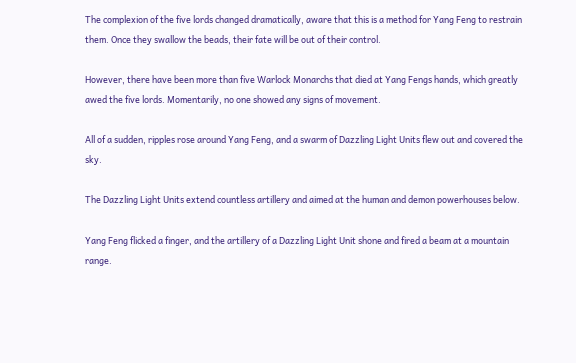The complexion of the five lords changed dramatically, aware that this is a method for Yang Feng to restrain them. Once they swallow the beads, their fate will be out of their control.

However, there have been more than five Warlock Monarchs that died at Yang Fengs hands, which greatly awed the five lords. Momentarily, no one showed any signs of movement.

All of a sudden, ripples rose around Yang Feng, and a swarm of Dazzling Light Units flew out and covered the sky.

The Dazzling Light Units extend countless artillery and aimed at the human and demon powerhouses below.

Yang Feng flicked a finger, and the artillery of a Dazzling Light Unit shone and fired a beam at a mountain range.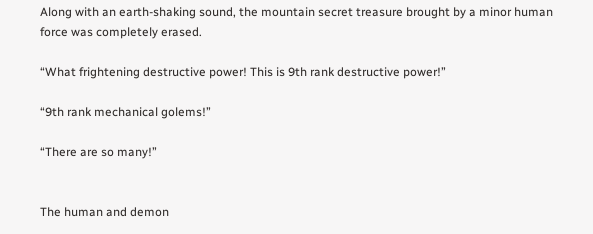Along with an earth-shaking sound, the mountain secret treasure brought by a minor human force was completely erased.

“What frightening destructive power! This is 9th rank destructive power!”

“9th rank mechanical golems!”

“There are so many!”


The human and demon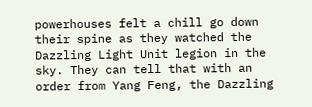powerhouses felt a chill go down their spine as they watched the Dazzling Light Unit legion in the sky. They can tell that with an order from Yang Feng, the Dazzling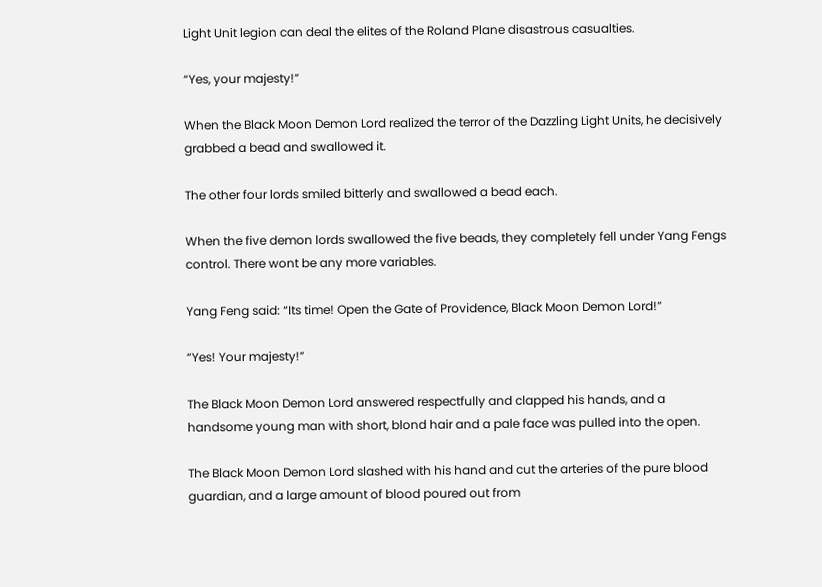Light Unit legion can deal the elites of the Roland Plane disastrous casualties.

“Yes, your majesty!”

When the Black Moon Demon Lord realized the terror of the Dazzling Light Units, he decisively grabbed a bead and swallowed it.

The other four lords smiled bitterly and swallowed a bead each.

When the five demon lords swallowed the five beads, they completely fell under Yang Fengs control. There wont be any more variables.

Yang Feng said: “Its time! Open the Gate of Providence, Black Moon Demon Lord!”

“Yes! Your majesty!”

The Black Moon Demon Lord answered respectfully and clapped his hands, and a handsome young man with short, blond hair and a pale face was pulled into the open.

The Black Moon Demon Lord slashed with his hand and cut the arteries of the pure blood guardian, and a large amount of blood poured out from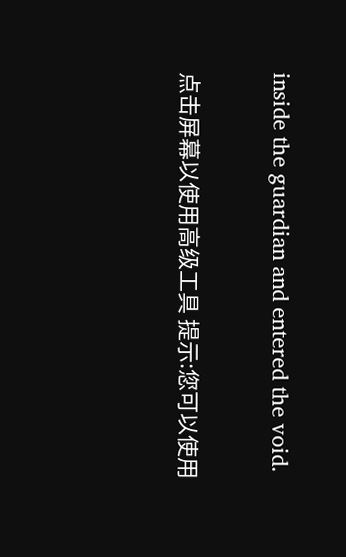inside the guardian and entered the void.

点击屏幕以使用高级工具 提示:您可以使用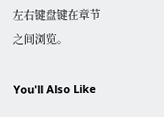左右键盘键在章节之间浏览。

You'll Also Like